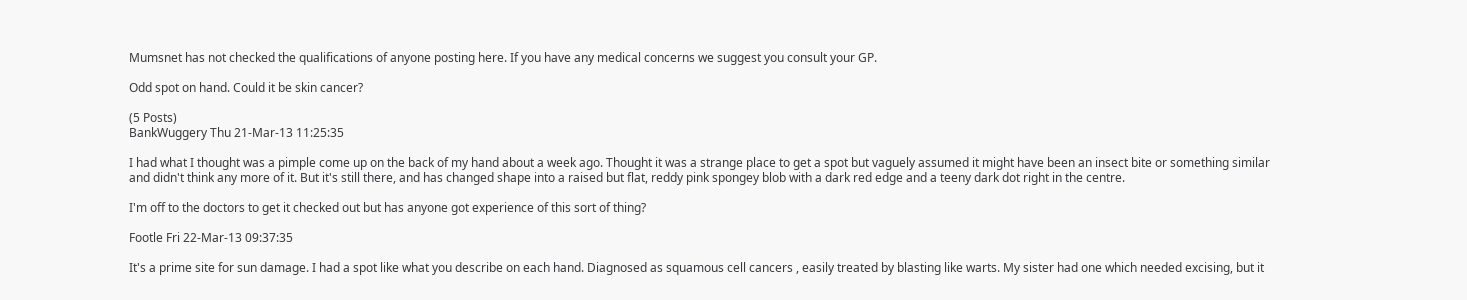Mumsnet has not checked the qualifications of anyone posting here. If you have any medical concerns we suggest you consult your GP.

Odd spot on hand. Could it be skin cancer?

(5 Posts)
BankWuggery Thu 21-Mar-13 11:25:35

I had what I thought was a pimple come up on the back of my hand about a week ago. Thought it was a strange place to get a spot but vaguely assumed it might have been an insect bite or something similar and didn't think any more of it. But it's still there, and has changed shape into a raised but flat, reddy pink spongey blob with a dark red edge and a teeny dark dot right in the centre.

I'm off to the doctors to get it checked out but has anyone got experience of this sort of thing?

Footle Fri 22-Mar-13 09:37:35

It's a prime site for sun damage. I had a spot like what you describe on each hand. Diagnosed as squamous cell cancers , easily treated by blasting like warts. My sister had one which needed excising, but it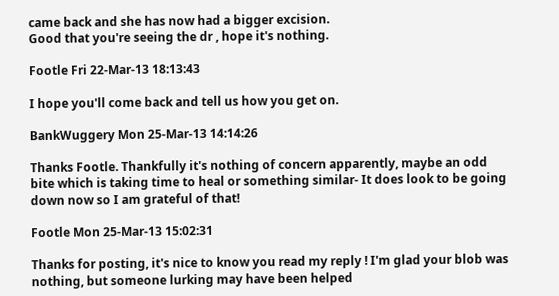came back and she has now had a bigger excision.
Good that you're seeing the dr , hope it's nothing.

Footle Fri 22-Mar-13 18:13:43

I hope you'll come back and tell us how you get on.

BankWuggery Mon 25-Mar-13 14:14:26

Thanks Footle. Thankfully it's nothing of concern apparently, maybe an odd bite which is taking time to heal or something similar- It does look to be going down now so I am grateful of that!

Footle Mon 25-Mar-13 15:02:31

Thanks for posting, it's nice to know you read my reply ! I'm glad your blob was nothing, but someone lurking may have been helped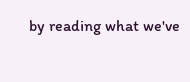by reading what we've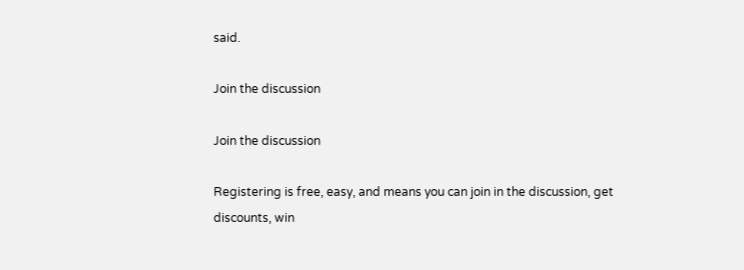said.

Join the discussion

Join the discussion

Registering is free, easy, and means you can join in the discussion, get discounts, win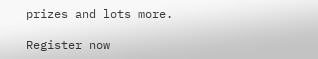prizes and lots more.

Register now